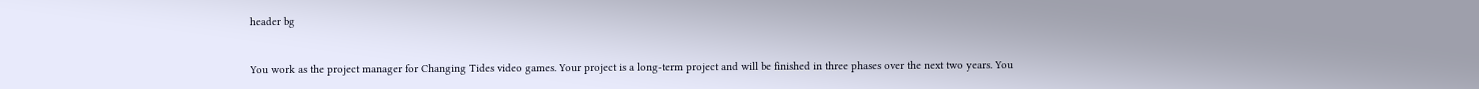header bg


You work as the project manager for Changing Tides video games. Your project is a long-term project and will be finished in three phases over the next two years. You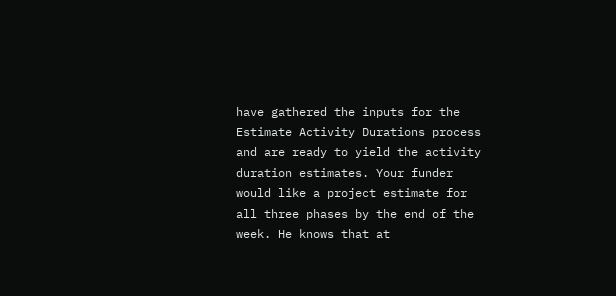have gathered the inputs for the Estimate Activity Durations process and are ready to yield the activity duration estimates. Your funder would like a project estimate for all three phases by the end of the week. He knows that at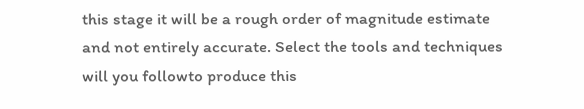this stage it will be a rough order of magnitude estimate and not entirely accurate. Select the tools and techniques will you followto produce this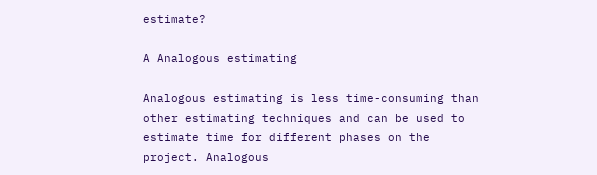estimate?

A Analogous estimating

Analogous estimating is less time-consuming than other estimating techniques and can be used to estimate time for different phases on the project. Analogous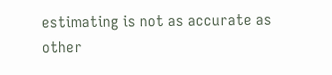estimating is not as accurate as other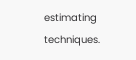estimating techniques.